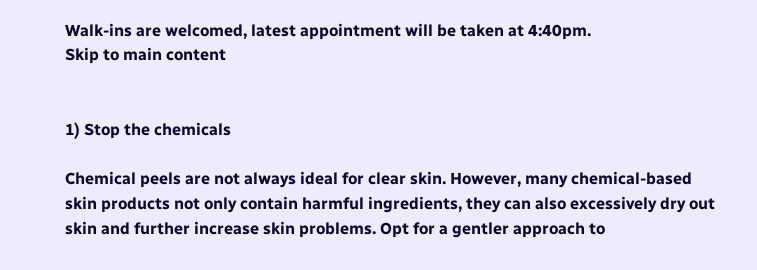Walk-ins are welcomed, latest appointment will be taken at 4:40pm.
Skip to main content


1) Stop the chemicals

Chemical peels are not always ideal for clear skin. However, many chemical-based skin products not only contain harmful ingredients, they can also excessively dry out skin and further increase skin problems. Opt for a gentler approach to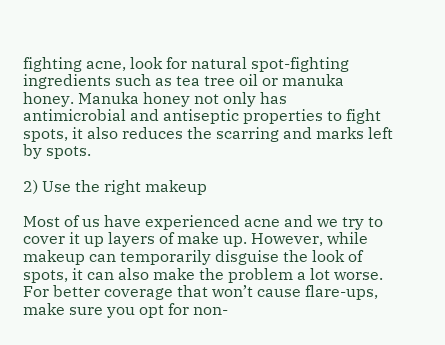fighting acne, look for natural spot-fighting ingredients such as tea tree oil or manuka honey. Manuka honey not only has antimicrobial and antiseptic properties to fight spots, it also reduces the scarring and marks left by spots.

2) Use the right makeup

Most of us have experienced acne and we try to cover it up layers of make up. However, while makeup can temporarily disguise the look of spots, it can also make the problem a lot worse. For better coverage that won’t cause flare-ups, make sure you opt for non-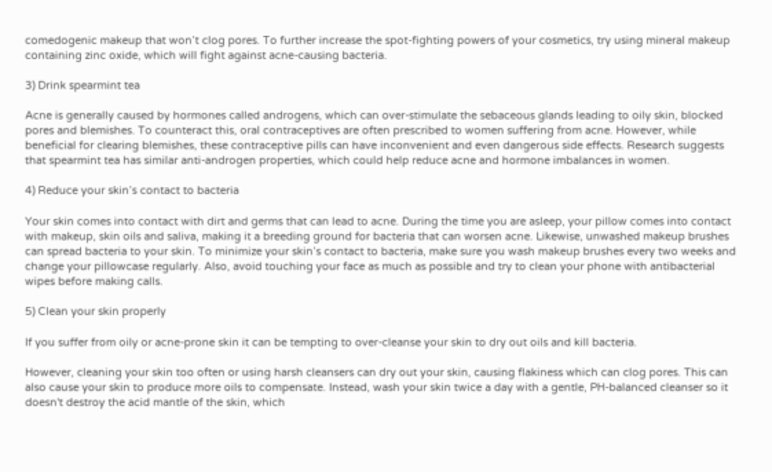comedogenic makeup that won’t clog pores. To further increase the spot-fighting powers of your cosmetics, try using mineral makeup containing zinc oxide, which will fight against acne-causing bacteria.

3) Drink spearmint tea

Acne is generally caused by hormones called androgens, which can over-stimulate the sebaceous glands leading to oily skin, blocked pores and blemishes. To counteract this, oral contraceptives are often prescribed to women suffering from acne. However, while beneficial for clearing blemishes, these contraceptive pills can have inconvenient and even dangerous side effects. Research suggests that spearmint tea has similar anti-androgen properties, which could help reduce acne and hormone imbalances in women.

4) Reduce your skin’s contact to bacteria

Your skin comes into contact with dirt and germs that can lead to acne. During the time you are asleep, your pillow comes into contact with makeup, skin oils and saliva, making it a breeding ground for bacteria that can worsen acne. Likewise, unwashed makeup brushes can spread bacteria to your skin. To minimize your skin’s contact to bacteria, make sure you wash makeup brushes every two weeks and change your pillowcase regularly. Also, avoid touching your face as much as possible and try to clean your phone with antibacterial wipes before making calls.

5) Clean your skin properly

If you suffer from oily or acne-prone skin it can be tempting to over-cleanse your skin to dry out oils and kill bacteria.

However, cleaning your skin too often or using harsh cleansers can dry out your skin, causing flakiness which can clog pores. This can also cause your skin to produce more oils to compensate. Instead, wash your skin twice a day with a gentle, PH-balanced cleanser so it doesn't destroy the acid mantle of the skin, which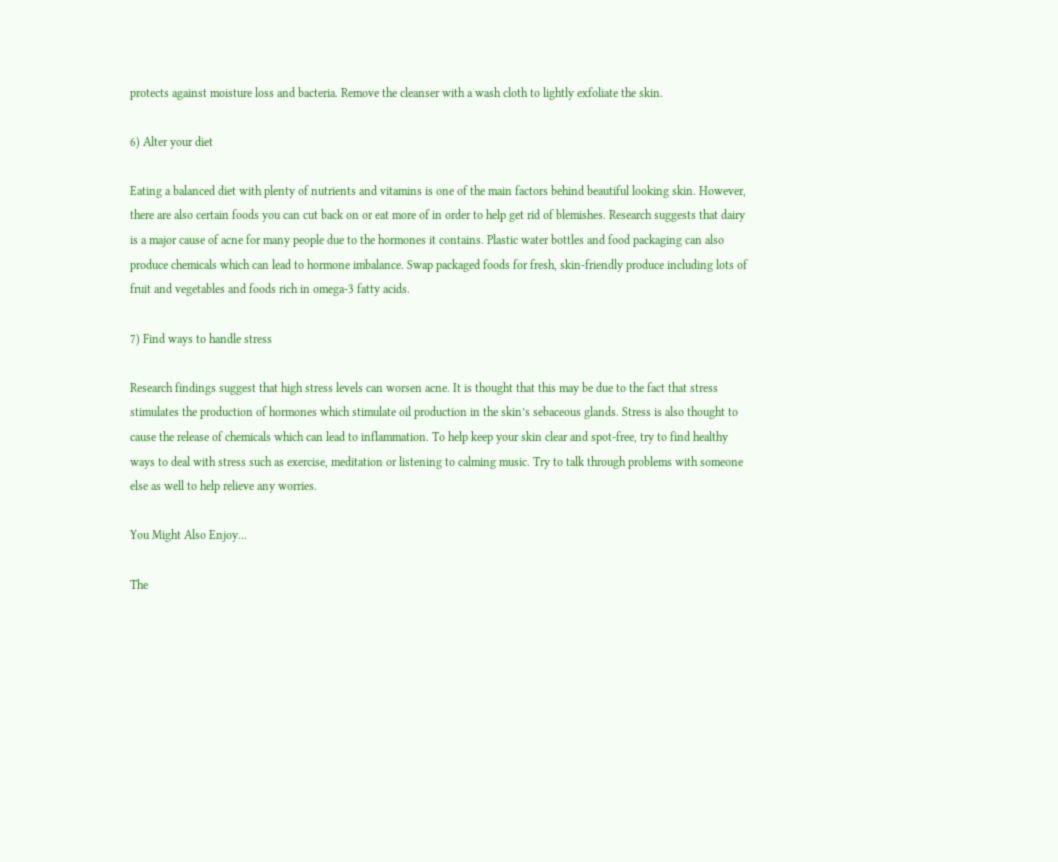protects against moisture loss and bacteria. Remove the cleanser with a wash cloth to lightly exfoliate the skin.

6) Alter your diet

Eating a balanced diet with plenty of nutrients and vitamins is one of the main factors behind beautiful looking skin. However, there are also certain foods you can cut back on or eat more of in order to help get rid of blemishes. Research suggests that dairy is a major cause of acne for many people due to the hormones it contains. Plastic water bottles and food packaging can also produce chemicals which can lead to hormone imbalance. Swap packaged foods for fresh, skin-friendly produce including lots of fruit and vegetables and foods rich in omega-3 fatty acids.

7) Find ways to handle stress

Research findings suggest that high stress levels can worsen acne. It is thought that this may be due to the fact that stress stimulates the production of hormones which stimulate oil production in the skin’s sebaceous glands. Stress is also thought to cause the release of chemicals which can lead to inflammation. To help keep your skin clear and spot-free, try to find healthy ways to deal with stress such as exercise, meditation or listening to calming music. Try to talk through problems with someone else as well to help relieve any worries.

You Might Also Enjoy...

The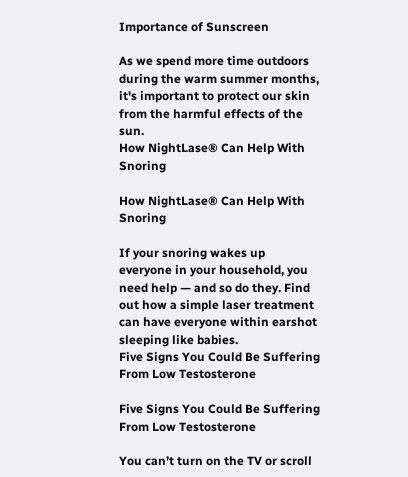Importance of Sunscreen

As we spend more time outdoors during the warm summer months, it's important to protect our skin from the harmful effects of the sun.
How NightLase® Can Help With Snoring

How NightLase® Can Help With Snoring

If your snoring wakes up everyone in your household, you need help — and so do they. Find out how a simple laser treatment can have everyone within earshot sleeping like babies.
Five Signs You Could Be Suffering From Low Testosterone

Five Signs You Could Be Suffering From Low Testosterone

You can’t turn on the TV or scroll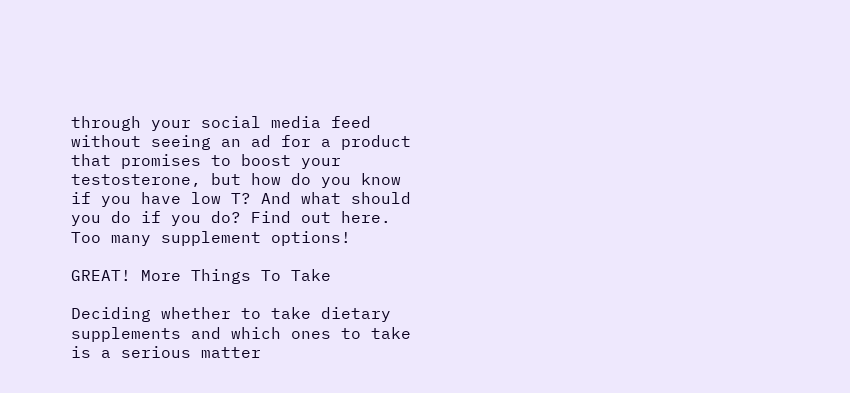through your social media feed without seeing an ad for a product that promises to boost your testosterone, but how do you know if you have low T? And what should you do if you do? Find out here.
Too many supplement options!

GREAT! More Things To Take

Deciding whether to take dietary supplements and which ones to take is a serious matter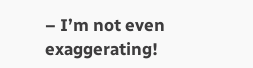– I’m not even exaggerating!